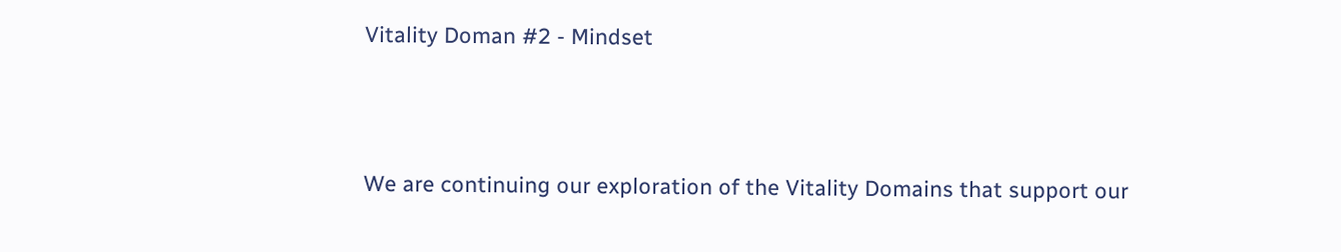Vitality Doman #2 - Mindset



We are continuing our exploration of the Vitality Domains that support our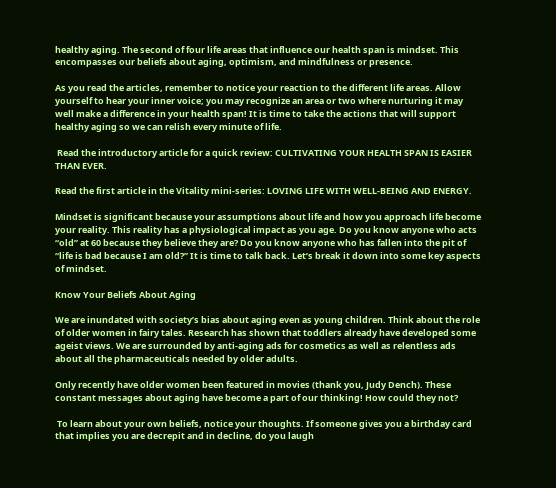healthy aging. The second of four life areas that influence our health span is mindset. This encompasses our beliefs about aging, optimism, and mindfulness or presence.

As you read the articles, remember to notice your reaction to the different life areas. Allow yourself to hear your inner voice; you may recognize an area or two where nurturing it may well make a difference in your health span! It is time to take the actions that will support healthy aging so we can relish every minute of life.

 Read the introductory article for a quick review: CULTIVATING YOUR HEALTH SPAN IS EASIER THAN EVER.

Read the first article in the Vitality mini-series: LOVING LIFE WITH WELL-BEING AND ENERGY.

Mindset is significant because your assumptions about life and how you approach life become your reality. This reality has a physiological impact as you age. Do you know anyone who acts “old” at 60 because they believe they are? Do you know anyone who has fallen into the pit of “life is bad because I am old?” It is time to talk back. Let’s break it down into some key aspects of mindset.

Know Your Beliefs About Aging

We are inundated with society’s bias about aging even as young children. Think about the role of older women in fairy tales. Research has shown that toddlers already have developed some ageist views. We are surrounded by anti-aging ads for cosmetics as well as relentless ads about all the pharmaceuticals needed by older adults.

Only recently have older women been featured in movies (thank you, Judy Dench). These constant messages about aging have become a part of our thinking! How could they not?

 To learn about your own beliefs, notice your thoughts. If someone gives you a birthday card that implies you are decrepit and in decline, do you laugh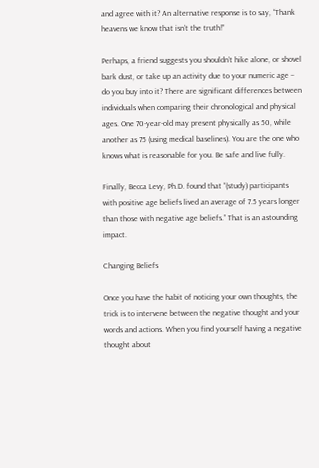and agree with it? An alternative response is to say, “Thank heavens we know that isn’t the truth!”

Perhaps, a friend suggests you shouldn’t hike alone, or shovel bark dust, or take up an activity due to your numeric age – do you buy into it? There are significant differences between individuals when comparing their chronological and physical ages. One 70-year-old may present physically as 50, while another as 75 (using medical baselines). You are the one who knows what is reasonable for you. Be safe and live fully.

Finally, Becca Levy, Ph.D. found that “(study) participants with positive age beliefs lived an average of 7.5 years longer than those with negative age beliefs.” That is an astounding impact.

Changing Beliefs

Once you have the habit of noticing your own thoughts, the trick is to intervene between the negative thought and your words and actions. When you find yourself having a negative thought about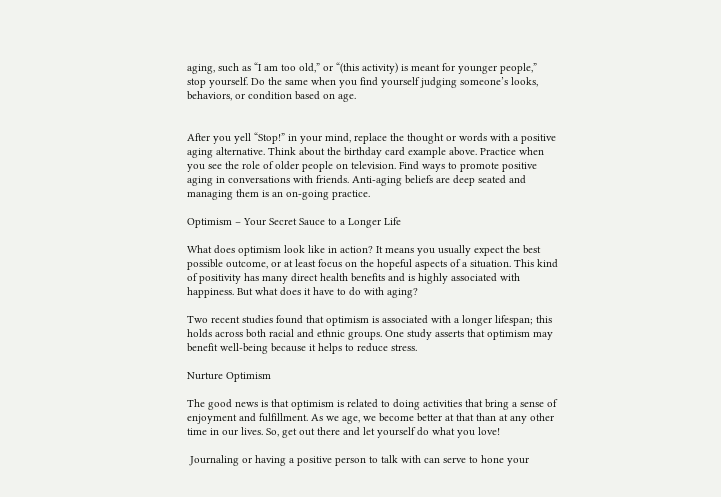aging, such as “I am too old,” or “(this activity) is meant for younger people,” stop yourself. Do the same when you find yourself judging someone’s looks, behaviors, or condition based on age.


After you yell “Stop!” in your mind, replace the thought or words with a positive aging alternative. Think about the birthday card example above. Practice when you see the role of older people on television. Find ways to promote positive aging in conversations with friends. Anti-aging beliefs are deep seated and managing them is an on-going practice.

Optimism – Your Secret Sauce to a Longer Life

What does optimism look like in action? It means you usually expect the best possible outcome, or at least focus on the hopeful aspects of a situation. This kind of positivity has many direct health benefits and is highly associated with happiness. But what does it have to do with aging?

Two recent studies found that optimism is associated with a longer lifespan; this holds across both racial and ethnic groups. One study asserts that optimism may benefit well-being because it helps to reduce stress.

Nurture Optimism

The good news is that optimism is related to doing activities that bring a sense of enjoyment and fulfillment. As we age, we become better at that than at any other time in our lives. So, get out there and let yourself do what you love!

 Journaling or having a positive person to talk with can serve to hone your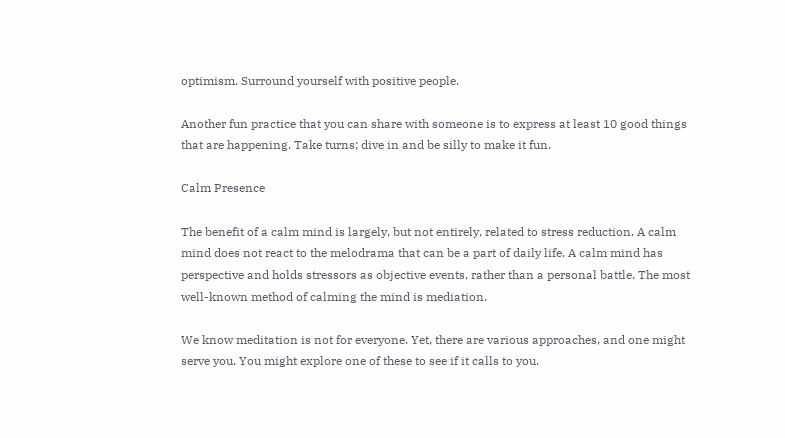optimism. Surround yourself with positive people.

Another fun practice that you can share with someone is to express at least 10 good things that are happening. Take turns; dive in and be silly to make it fun.

Calm Presence

The benefit of a calm mind is largely, but not entirely, related to stress reduction. A calm mind does not react to the melodrama that can be a part of daily life. A calm mind has perspective and holds stressors as objective events, rather than a personal battle. The most well-known method of calming the mind is mediation.

We know meditation is not for everyone. Yet, there are various approaches, and one might serve you. You might explore one of these to see if it calls to you.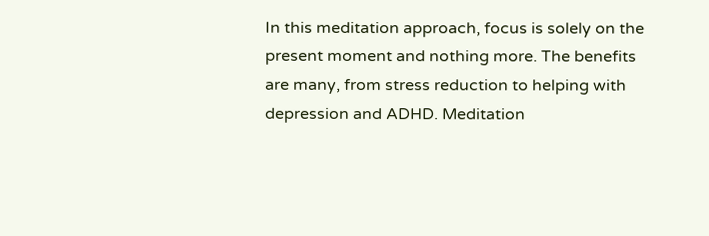In this meditation approach, focus is solely on the present moment and nothing more. The benefits are many, from stress reduction to helping with depression and ADHD. Meditation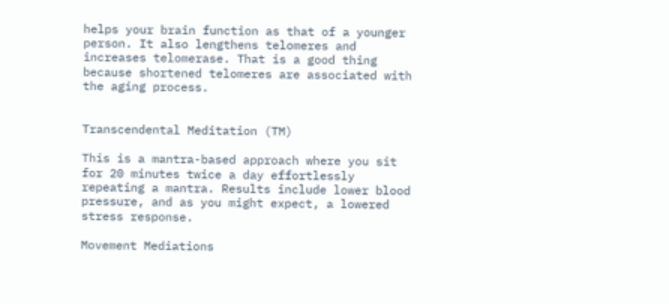helps your brain function as that of a younger person. It also lengthens telomeres and increases telomerase. That is a good thing because shortened telomeres are associated with the aging process.


Transcendental Meditation (TM)

This is a mantra-based approach where you sit for 20 minutes twice a day effortlessly repeating a mantra. Results include lower blood pressure, and as you might expect, a lowered stress response.

Movement Mediations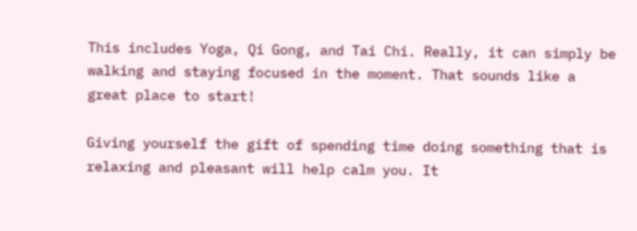This includes Yoga, Qi Gong, and Tai Chi. Really, it can simply be walking and staying focused in the moment. That sounds like a great place to start!

Giving yourself the gift of spending time doing something that is relaxing and pleasant will help calm you. It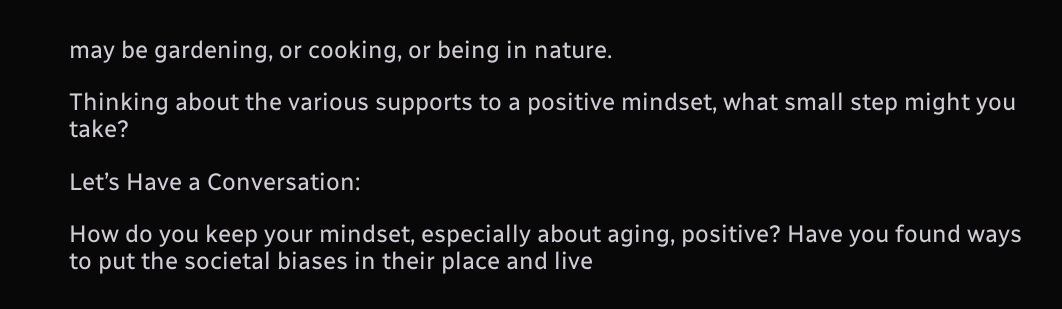may be gardening, or cooking, or being in nature.

Thinking about the various supports to a positive mindset, what small step might you take?

Let’s Have a Conversation:

How do you keep your mindset, especially about aging, positive? Have you found ways to put the societal biases in their place and live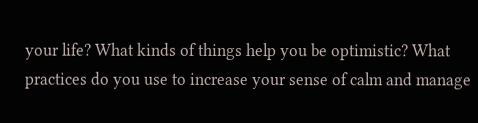your life? What kinds of things help you be optimistic? What practices do you use to increase your sense of calm and manage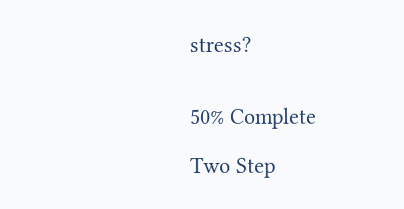stress?


50% Complete

Two Step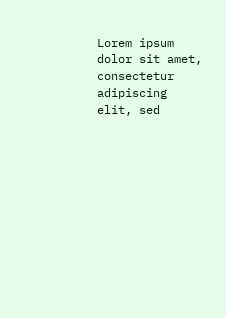Lorem ipsum dolor sit amet, consectetur adipiscing elit, sed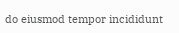do eiusmod tempor incididunt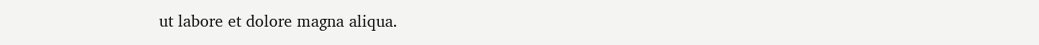ut labore et dolore magna aliqua.